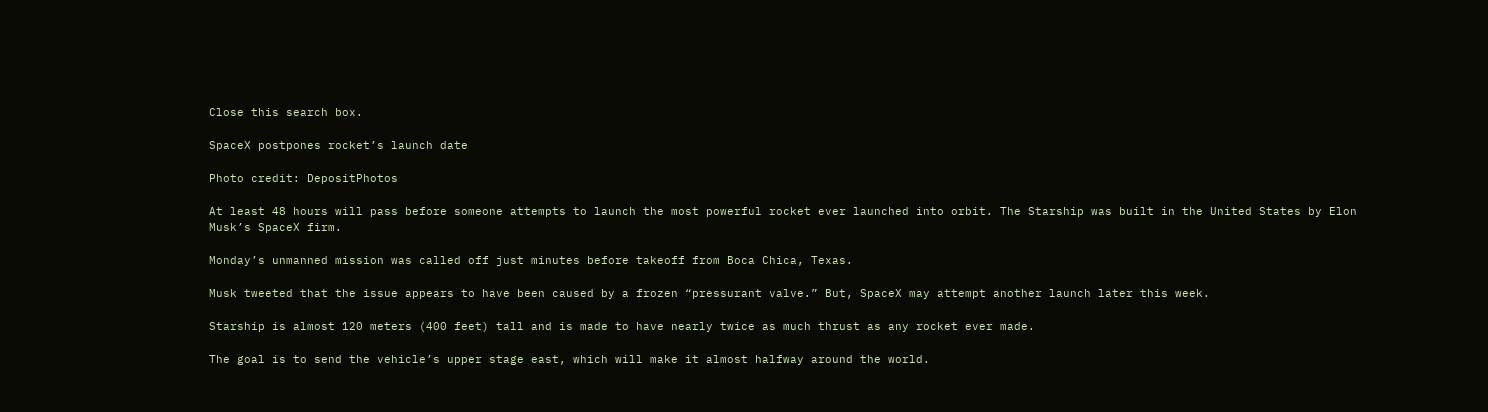Close this search box.

SpaceX postpones rocket’s launch date

Photo credit: DepositPhotos

At least 48 hours will pass before someone attempts to launch the most powerful rocket ever launched into orbit. The Starship was built in the United States by Elon Musk’s SpaceX firm.

Monday’s unmanned mission was called off just minutes before takeoff from Boca Chica, Texas.

Musk tweeted that the issue appears to have been caused by a frozen “pressurant valve.” But, SpaceX may attempt another launch later this week.

Starship is almost 120 meters (400 feet) tall and is made to have nearly twice as much thrust as any rocket ever made.

The goal is to send the vehicle’s upper stage east, which will make it almost halfway around the world.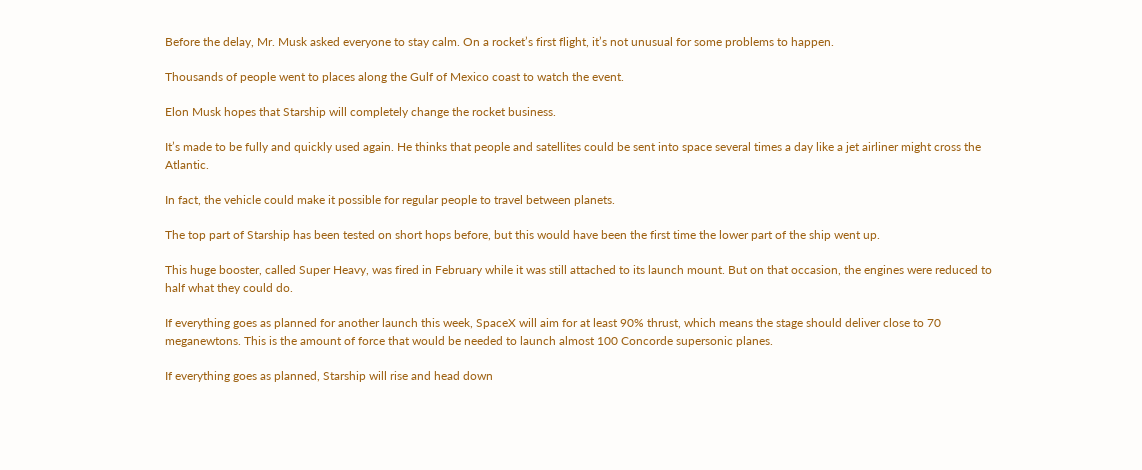Before the delay, Mr. Musk asked everyone to stay calm. On a rocket’s first flight, it’s not unusual for some problems to happen.

Thousands of people went to places along the Gulf of Mexico coast to watch the event.

Elon Musk hopes that Starship will completely change the rocket business.

It’s made to be fully and quickly used again. He thinks that people and satellites could be sent into space several times a day like a jet airliner might cross the Atlantic.

In fact, the vehicle could make it possible for regular people to travel between planets.

The top part of Starship has been tested on short hops before, but this would have been the first time the lower part of the ship went up.

This huge booster, called Super Heavy, was fired in February while it was still attached to its launch mount. But on that occasion, the engines were reduced to half what they could do.

If everything goes as planned for another launch this week, SpaceX will aim for at least 90% thrust, which means the stage should deliver close to 70 meganewtons. This is the amount of force that would be needed to launch almost 100 Concorde supersonic planes.

If everything goes as planned, Starship will rise and head down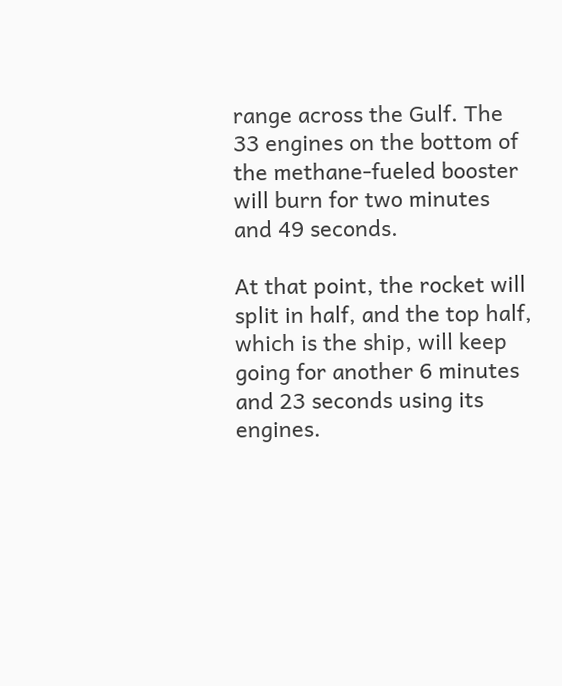range across the Gulf. The 33 engines on the bottom of the methane-fueled booster will burn for two minutes and 49 seconds.

At that point, the rocket will split in half, and the top half, which is the ship, will keep going for another 6 minutes and 23 seconds using its engines.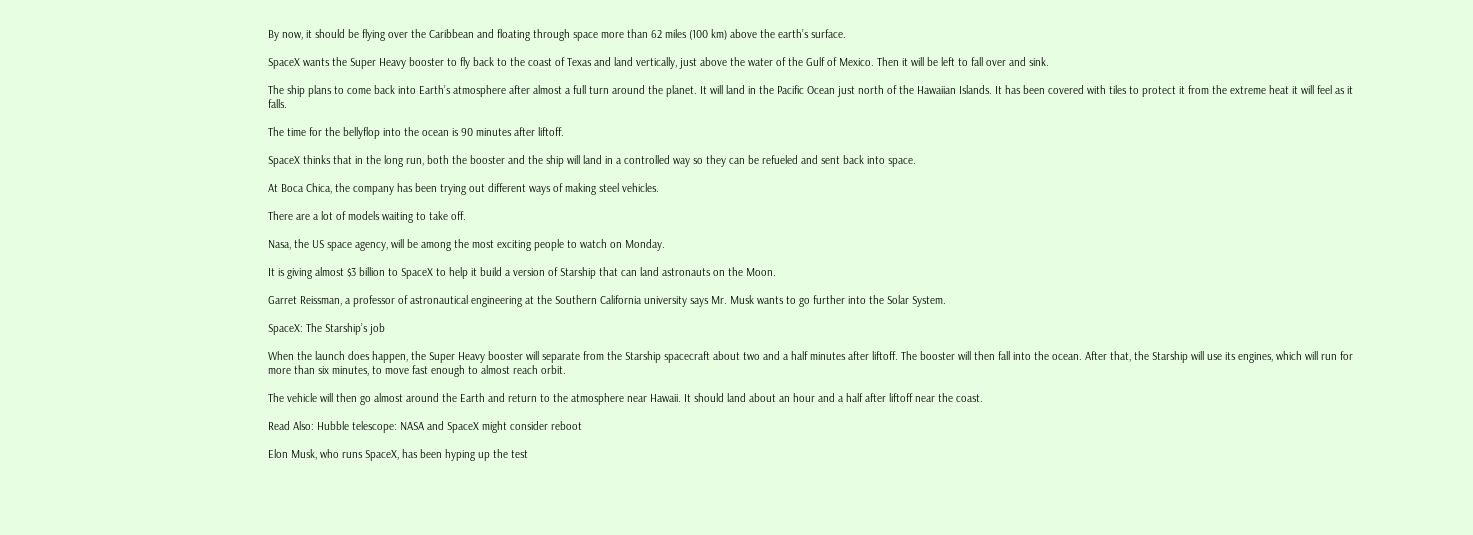By now, it should be flying over the Caribbean and floating through space more than 62 miles (100 km) above the earth’s surface.

SpaceX wants the Super Heavy booster to fly back to the coast of Texas and land vertically, just above the water of the Gulf of Mexico. Then it will be left to fall over and sink.

The ship plans to come back into Earth’s atmosphere after almost a full turn around the planet. It will land in the Pacific Ocean just north of the Hawaiian Islands. It has been covered with tiles to protect it from the extreme heat it will feel as it falls.

The time for the bellyflop into the ocean is 90 minutes after liftoff.

SpaceX thinks that in the long run, both the booster and the ship will land in a controlled way so they can be refueled and sent back into space.

At Boca Chica, the company has been trying out different ways of making steel vehicles.

There are a lot of models waiting to take off.

Nasa, the US space agency, will be among the most exciting people to watch on Monday.

It is giving almost $3 billion to SpaceX to help it build a version of Starship that can land astronauts on the Moon.

Garret Reissman, a professor of astronautical engineering at the Southern California university says Mr. Musk wants to go further into the Solar System.

SpaceX: The Starship’s job

When the launch does happen, the Super Heavy booster will separate from the Starship spacecraft about two and a half minutes after liftoff. The booster will then fall into the ocean. After that, the Starship will use its engines, which will run for more than six minutes, to move fast enough to almost reach orbit.

The vehicle will then go almost around the Earth and return to the atmosphere near Hawaii. It should land about an hour and a half after liftoff near the coast.

Read Also: Hubble telescope: NASA and SpaceX might consider reboot

Elon Musk, who runs SpaceX, has been hyping up the test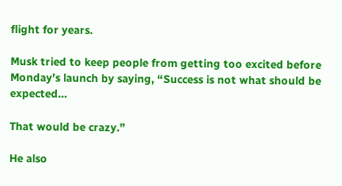flight for years.

Musk tried to keep people from getting too excited before Monday’s launch by saying, “Success is not what should be expected…

That would be crazy.”

He also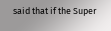said that if the Super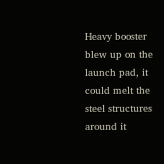Heavy booster blew up on the launch pad, it could melt the steel structures around it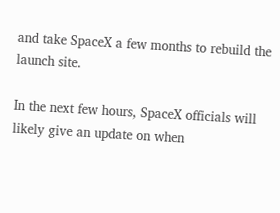and take SpaceX a few months to rebuild the launch site.

In the next few hours, SpaceX officials will likely give an update on when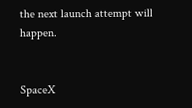the next launch attempt will happen.


SpaceX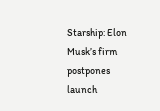Starship: Elon Musk’s firm postpones launch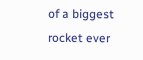of a biggest rocket ever